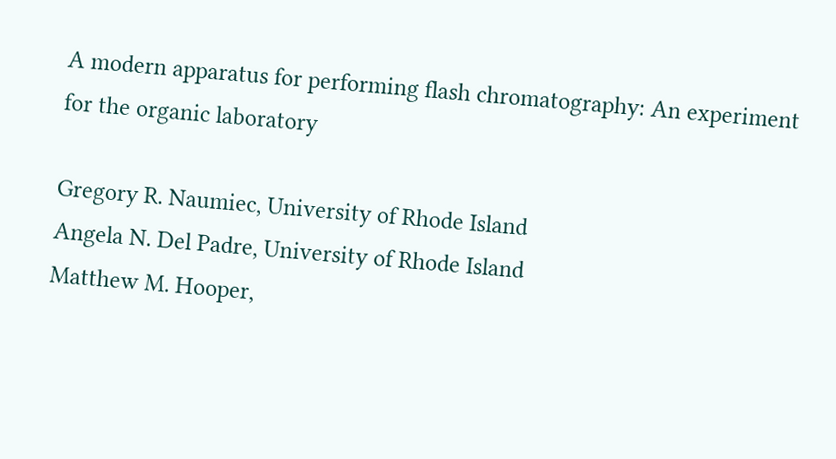A modern apparatus for performing flash chromatography: An experiment for the organic laboratory

Gregory R. Naumiec, University of Rhode Island
Angela N. Del Padre, University of Rhode Island
Matthew M. Hooper,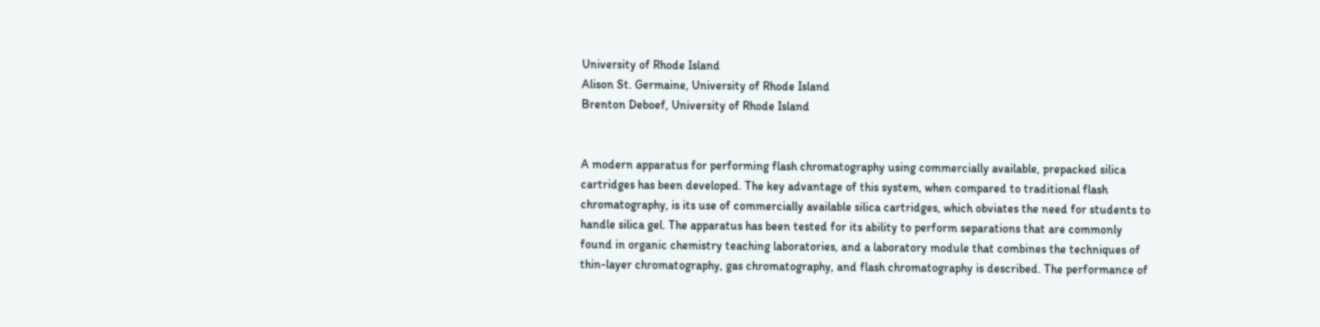University of Rhode Island
Alison St. Germaine, University of Rhode Island
Brenton Deboef, University of Rhode Island


A modern apparatus for performing flash chromatography using commercially available, prepacked silica cartridges has been developed. The key advantage of this system, when compared to traditional flash chromatography, is its use of commercially available silica cartridges, which obviates the need for students to handle silica gel. The apparatus has been tested for its ability to perform separations that are commonly found in organic chemistry teaching laboratories, and a laboratory module that combines the techniques of thin-layer chromatography, gas chromatography, and flash chromatography is described. The performance of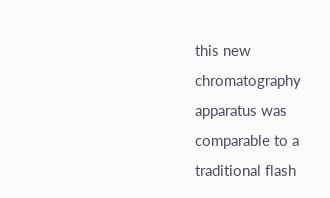this new chromatography apparatus was comparable to a traditional flash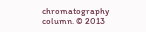chromatography column. © 2013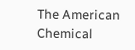The American Chemical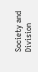Society and Division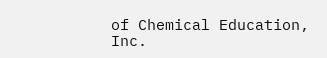of Chemical Education, Inc.